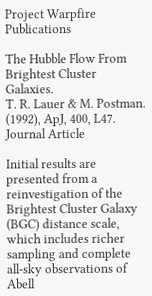Project Warpfire Publications

The Hubble Flow From Brightest Cluster Galaxies.
T. R. Lauer & M. Postman. (1992), ApJ, 400, L47. Journal Article

Initial results are presented from a reinvestigation of the Brightest Cluster Galaxy (BGC) distance scale, which includes richer sampling and complete all-sky observations of Abell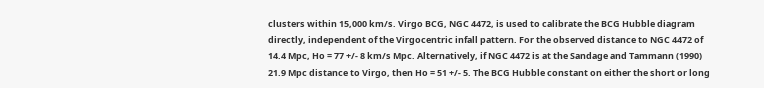clusters within 15,000 km/s. Virgo BCG, NGC 4472, is used to calibrate the BCG Hubble diagram directly, independent of the Virgocentric infall pattern. For the observed distance to NGC 4472 of 14.4 Mpc, Ho = 77 +/- 8 km/s Mpc. Alternatively, if NGC 4472 is at the Sandage and Tammann (1990) 21.9 Mpc distance to Virgo, then Ho = 51 +/- 5. The BCG Hubble constant on either the short or long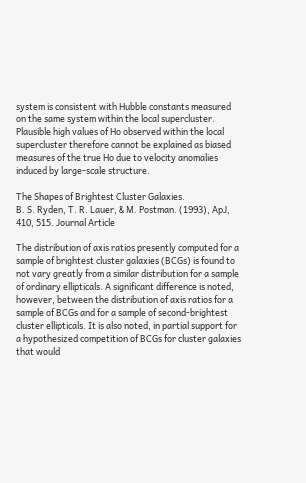system is consistent with Hubble constants measured on the same system within the local supercluster. Plausible high values of Ho observed within the local supercluster therefore cannot be explained as biased measures of the true Ho due to velocity anomalies induced by large-scale structure.

The Shapes of Brightest Cluster Galaxies.
B. S. Ryden, T. R. Lauer, & M. Postman. (1993), ApJ, 410, 515. Journal Article

The distribution of axis ratios presently computed for a sample of brightest cluster galaxies (BCGs) is found to not vary greatly from a similar distribution for a sample of ordinary ellipticals. A significant difference is noted, however, between the distribution of axis ratios for a sample of BCGs and for a sample of second-brightest cluster ellipticals. It is also noted, in partial support for a hypothesized competition of BCGs for cluster galaxies that would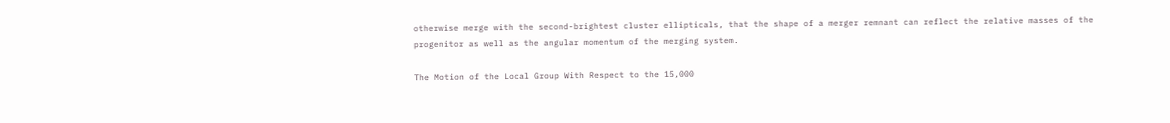otherwise merge with the second-brightest cluster ellipticals, that the shape of a merger remnant can reflect the relative masses of the progenitor as well as the angular momentum of the merging system.

The Motion of the Local Group With Respect to the 15,000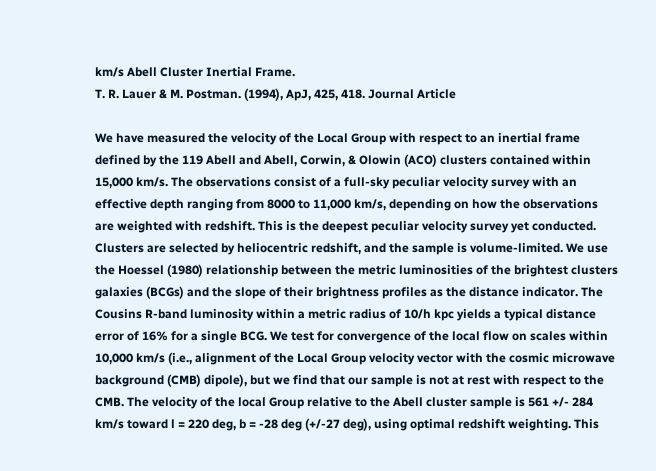km/s Abell Cluster Inertial Frame.
T. R. Lauer & M. Postman. (1994), ApJ, 425, 418. Journal Article

We have measured the velocity of the Local Group with respect to an inertial frame defined by the 119 Abell and Abell, Corwin, & Olowin (ACO) clusters contained within 15,000 km/s. The observations consist of a full-sky peculiar velocity survey with an effective depth ranging from 8000 to 11,000 km/s, depending on how the observations are weighted with redshift. This is the deepest peculiar velocity survey yet conducted. Clusters are selected by heliocentric redshift, and the sample is volume-limited. We use the Hoessel (1980) relationship between the metric luminosities of the brightest clusters galaxies (BCGs) and the slope of their brightness profiles as the distance indicator. The Cousins R-band luminosity within a metric radius of 10/h kpc yields a typical distance error of 16% for a single BCG. We test for convergence of the local flow on scales within 10,000 km/s (i.e., alignment of the Local Group velocity vector with the cosmic microwave background (CMB) dipole), but we find that our sample is not at rest with respect to the CMB. The velocity of the local Group relative to the Abell cluster sample is 561 +/- 284 km/s toward l = 220 deg, b = -28 deg (+/-27 deg), using optimal redshift weighting. This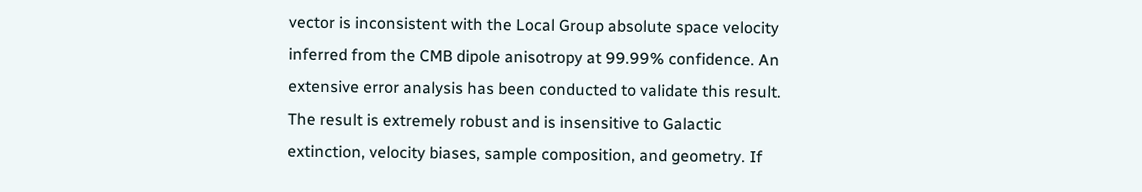vector is inconsistent with the Local Group absolute space velocity inferred from the CMB dipole anisotropy at 99.99% confidence. An extensive error analysis has been conducted to validate this result. The result is extremely robust and is insensitive to Galactic extinction, velocity biases, sample composition, and geometry. If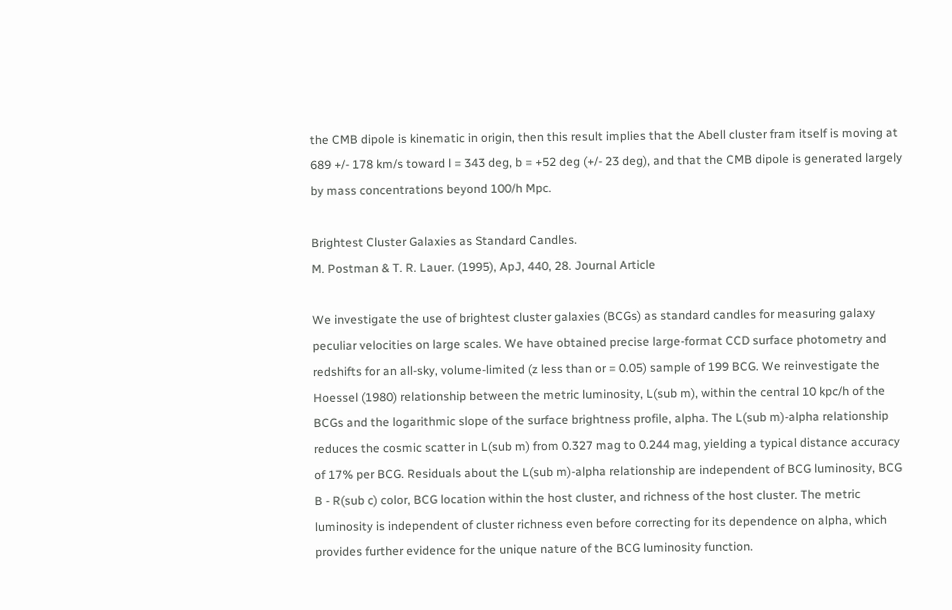the CMB dipole is kinematic in origin, then this result implies that the Abell cluster fram itself is moving at 689 +/- 178 km/s toward l = 343 deg, b = +52 deg (+/- 23 deg), and that the CMB dipole is generated largely by mass concentrations beyond 100/h Mpc.

Brightest Cluster Galaxies as Standard Candles.
M. Postman & T. R. Lauer. (1995), ApJ, 440, 28. Journal Article

We investigate the use of brightest cluster galaxies (BCGs) as standard candles for measuring galaxy peculiar velocities on large scales. We have obtained precise large-format CCD surface photometry and redshifts for an all-sky, volume-limited (z less than or = 0.05) sample of 199 BCG. We reinvestigate the Hoessel (1980) relationship between the metric luminosity, L(sub m), within the central 10 kpc/h of the BCGs and the logarithmic slope of the surface brightness profile, alpha. The L(sub m)-alpha relationship reduces the cosmic scatter in L(sub m) from 0.327 mag to 0.244 mag, yielding a typical distance accuracy of 17% per BCG. Residuals about the L(sub m)-alpha relationship are independent of BCG luminosity, BCG B - R(sub c) color, BCG location within the host cluster, and richness of the host cluster. The metric luminosity is independent of cluster richness even before correcting for its dependence on alpha, which provides further evidence for the unique nature of the BCG luminosity function.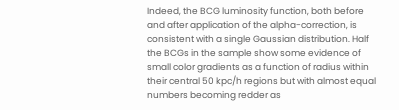Indeed, the BCG luminosity function, both before and after application of the alpha-correction, is consistent with a single Gaussian distribution. Half the BCGs in the sample show some evidence of small color gradients as a function of radius within their central 50 kpc/h regions but with almost equal numbers becoming redder as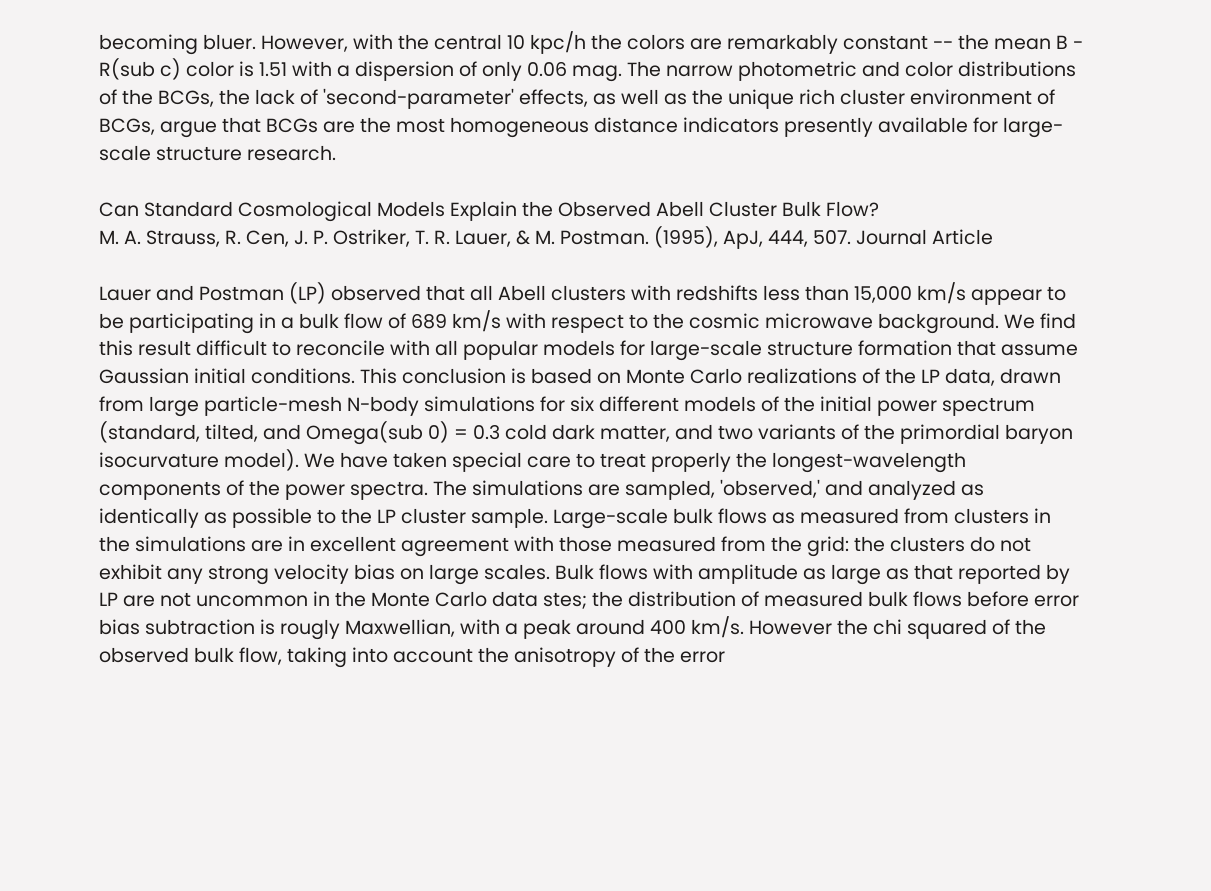becoming bluer. However, with the central 10 kpc/h the colors are remarkably constant -- the mean B - R(sub c) color is 1.51 with a dispersion of only 0.06 mag. The narrow photometric and color distributions of the BCGs, the lack of 'second-parameter' effects, as well as the unique rich cluster environment of BCGs, argue that BCGs are the most homogeneous distance indicators presently available for large-scale structure research.

Can Standard Cosmological Models Explain the Observed Abell Cluster Bulk Flow?
M. A. Strauss, R. Cen, J. P. Ostriker, T. R. Lauer, & M. Postman. (1995), ApJ, 444, 507. Journal Article

Lauer and Postman (LP) observed that all Abell clusters with redshifts less than 15,000 km/s appear to be participating in a bulk flow of 689 km/s with respect to the cosmic microwave background. We find this result difficult to reconcile with all popular models for large-scale structure formation that assume Gaussian initial conditions. This conclusion is based on Monte Carlo realizations of the LP data, drawn from large particle-mesh N-body simulations for six different models of the initial power spectrum (standard, tilted, and Omega(sub 0) = 0.3 cold dark matter, and two variants of the primordial baryon isocurvature model). We have taken special care to treat properly the longest-wavelength components of the power spectra. The simulations are sampled, 'observed,' and analyzed as identically as possible to the LP cluster sample. Large-scale bulk flows as measured from clusters in the simulations are in excellent agreement with those measured from the grid: the clusters do not exhibit any strong velocity bias on large scales. Bulk flows with amplitude as large as that reported by LP are not uncommon in the Monte Carlo data stes; the distribution of measured bulk flows before error bias subtraction is rougly Maxwellian, with a peak around 400 km/s. However the chi squared of the observed bulk flow, taking into account the anisotropy of the error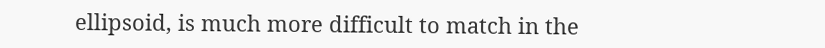ellipsoid, is much more difficult to match in the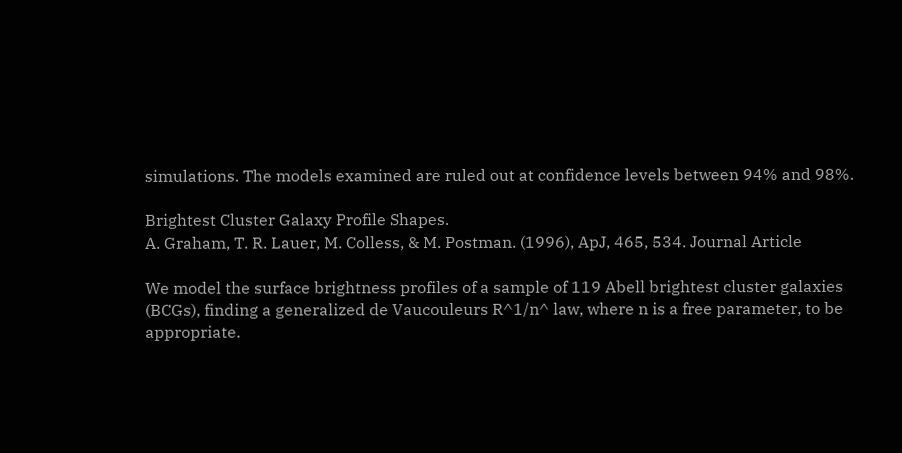simulations. The models examined are ruled out at confidence levels between 94% and 98%.

Brightest Cluster Galaxy Profile Shapes.
A. Graham, T. R. Lauer, M. Colless, & M. Postman. (1996), ApJ, 465, 534. Journal Article

We model the surface brightness profiles of a sample of 119 Abell brightest cluster galaxies (BCGs), finding a generalized de Vaucouleurs R^1/n^ law, where n is a free parameter, to be appropriate.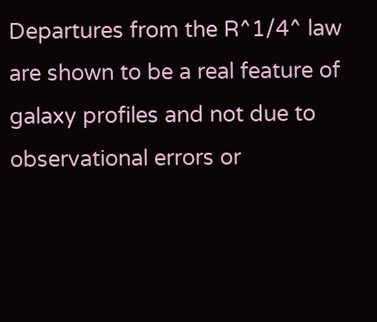Departures from the R^1/4^ law are shown to be a real feature of galaxy profiles and not due to observational errors or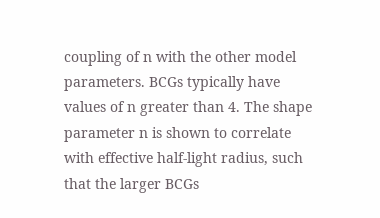coupling of n with the other model parameters. BCGs typically have values of n greater than 4. The shape parameter n is shown to correlate with effective half-light radius, such that the larger BCGs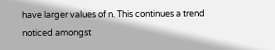have larger values of n. This continues a trend noticed amongst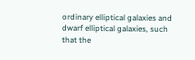ordinary elliptical galaxies and dwarf elliptical galaxies, such that the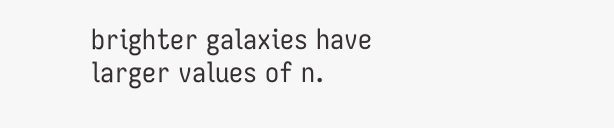brighter galaxies have larger values of n.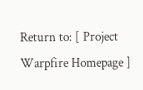Return to: [ Project Warpfire Homepage ]